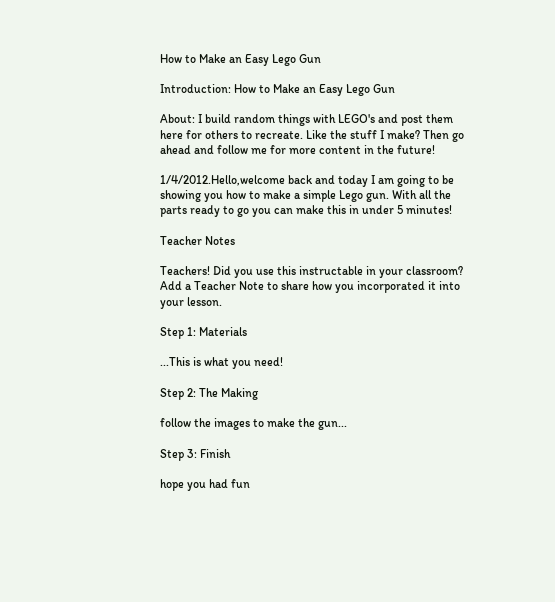How to Make an Easy Lego Gun

Introduction: How to Make an Easy Lego Gun

About: I build random things with LEGO's and post them here for others to recreate. Like the stuff I make? Then go ahead and follow me for more content in the future!

1/4/2012.Hello,welcome back and today I am going to be showing you how to make a simple Lego gun. With all the parts ready to go you can make this in under 5 minutes!

Teacher Notes

Teachers! Did you use this instructable in your classroom?
Add a Teacher Note to share how you incorporated it into your lesson.

Step 1: Materials

...This is what you need!

Step 2: The Making

follow the images to make the gun...

Step 3: Finish

hope you had fun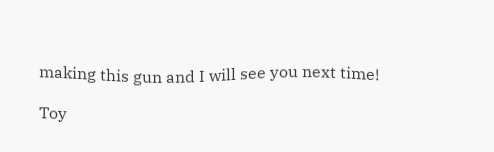making this gun and I will see you next time!

Toy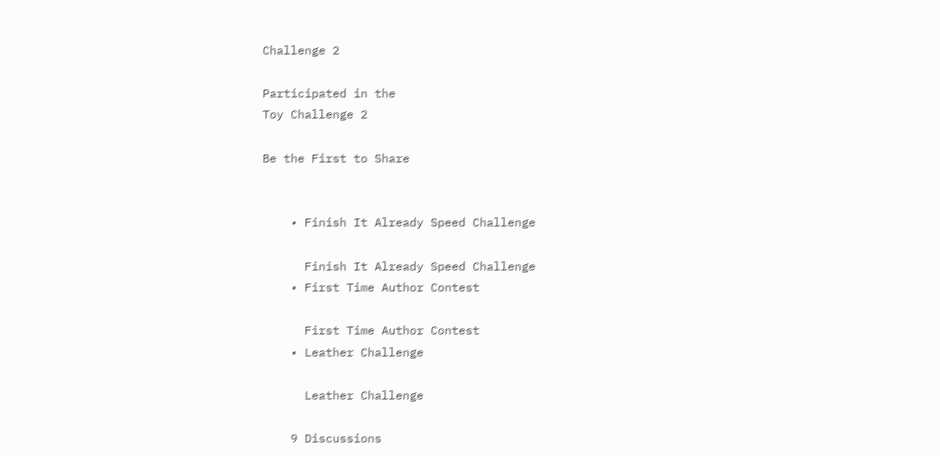Challenge 2

Participated in the
Toy Challenge 2

Be the First to Share


    • Finish It Already Speed Challenge

      Finish It Already Speed Challenge
    • First Time Author Contest

      First Time Author Contest
    • Leather Challenge

      Leather Challenge

    9 Discussions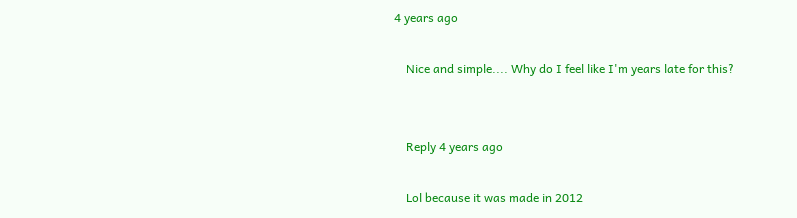4 years ago

    Nice and simple.... Why do I feel like I'm years late for this?


    Reply 4 years ago

    Lol because it was made in 2012